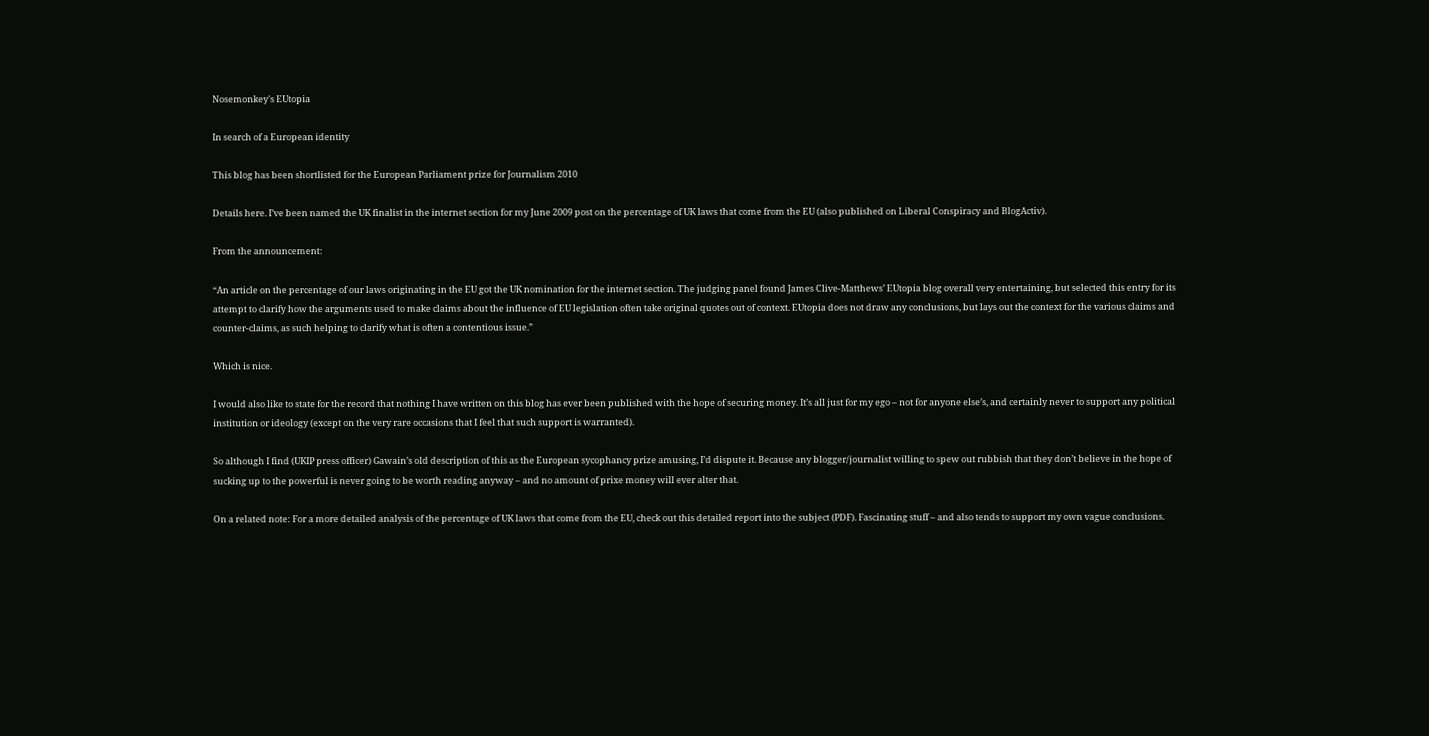Nosemonkey's EUtopia

In search of a European identity

This blog has been shortlisted for the European Parliament prize for Journalism 2010

Details here. I’ve been named the UK finalist in the internet section for my June 2009 post on the percentage of UK laws that come from the EU (also published on Liberal Conspiracy and BlogActiv).

From the announcement:

“An article on the percentage of our laws originating in the EU got the UK nomination for the internet section. The judging panel found James Clive-Matthews’ EUtopia blog overall very entertaining, but selected this entry for its attempt to clarify how the arguments used to make claims about the influence of EU legislation often take original quotes out of context. EUtopia does not draw any conclusions, but lays out the context for the various claims and counter-claims, as such helping to clarify what is often a contentious issue.”

Which is nice.

I would also like to state for the record that nothing I have written on this blog has ever been published with the hope of securing money. It’s all just for my ego – not for anyone else’s, and certainly never to support any political institution or ideology (except on the very rare occasions that I feel that such support is warranted).

So although I find (UKIP press officer) Gawain’s old description of this as the European sycophancy prize amusing, I’d dispute it. Because any blogger/journalist willing to spew out rubbish that they don’t believe in the hope of sucking up to the powerful is never going to be worth reading anyway – and no amount of prixe money will ever alter that.

On a related note: For a more detailed analysis of the percentage of UK laws that come from the EU, check out this detailed report into the subject (PDF). Fascinating stuff – and also tends to support my own vague conclusions.